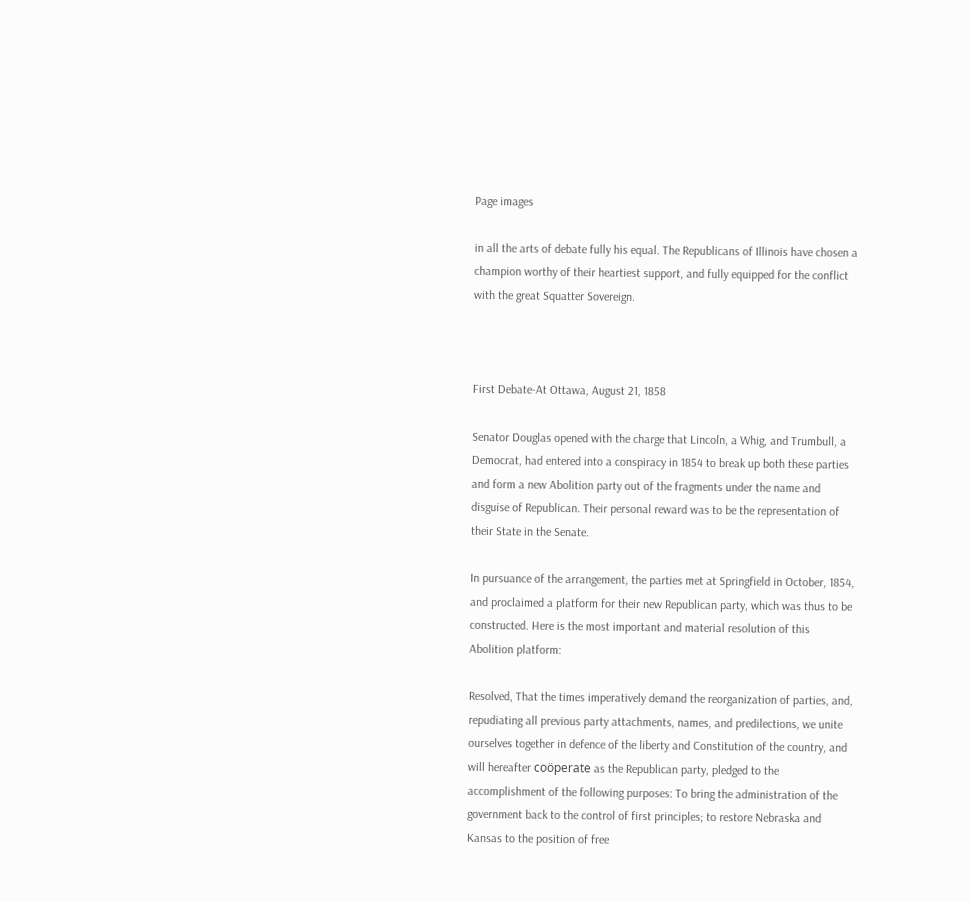Page images

in all the arts of debate fully his equal. The Republicans of Illinois have chosen a champion worthy of their heartiest support, and fully equipped for the conflict with the great Squatter Sovereign.



First Debate-At Ottawa, August 21, 1858

Senator Douglas opened with the charge that Lincoln, a Whig, and Trumbull, a Democrat, had entered into a conspiracy in 1854 to break up both these parties and form a new Abolition party out of the fragments under the name and disguise of Republican. Their personal reward was to be the representation of their State in the Senate.

In pursuance of the arrangement, the parties met at Springfield in October, 1854, and proclaimed a platform for their new Republican party, which was thus to be constructed. Here is the most important and material resolution of this Abolition platform:

Resolved, That the times imperatively demand the reorganization of parties, and, repudiating all previous party attachments, names, and predilections, we unite ourselves together in defence of the liberty and Constitution of the country, and will hereafter coöperate as the Republican party, pledged to the accomplishment of the following purposes: To bring the administration of the government back to the control of first principles; to restore Nebraska and Kansas to the position of free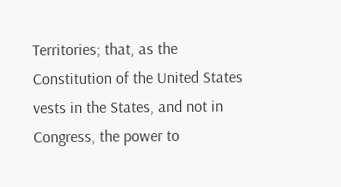Territories; that, as the Constitution of the United States vests in the States, and not in Congress, the power to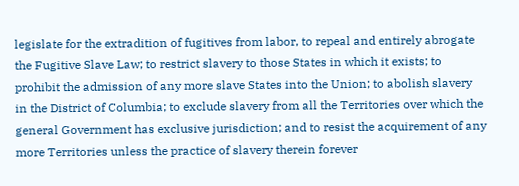legislate for the extradition of fugitives from labor, to repeal and entirely abrogate the Fugitive Slave Law; to restrict slavery to those States in which it exists; to prohibit the admission of any more slave States into the Union; to abolish slavery in the District of Columbia; to exclude slavery from all the Territories over which the general Government has exclusive jurisdiction; and to resist the acquirement of any more Territories unless the practice of slavery therein forever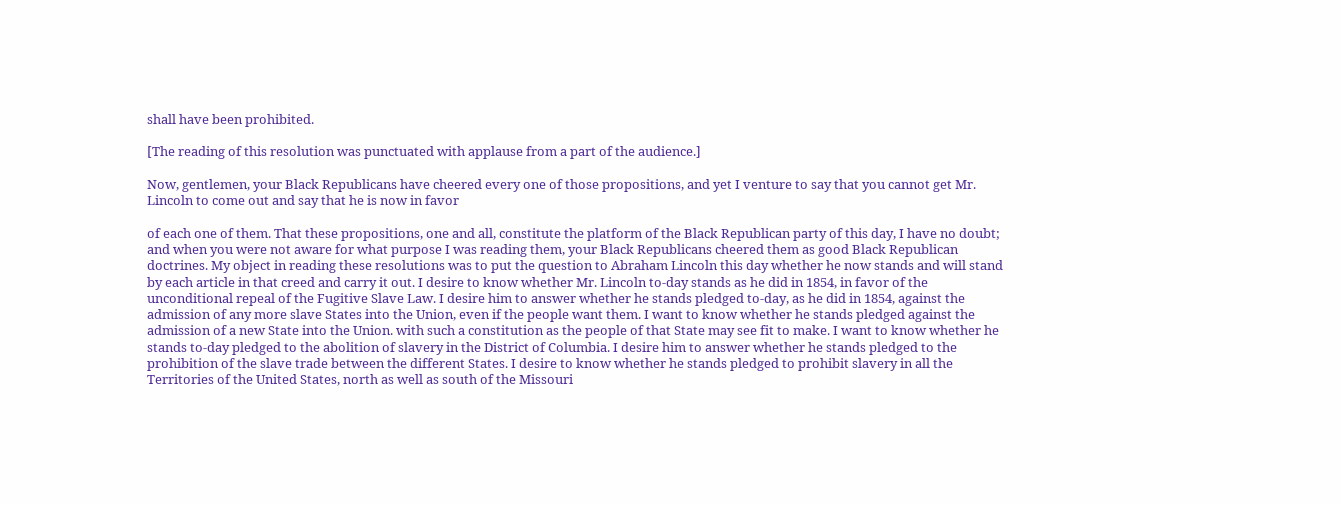shall have been prohibited.

[The reading of this resolution was punctuated with applause from a part of the audience.]

Now, gentlemen, your Black Republicans have cheered every one of those propositions, and yet I venture to say that you cannot get Mr. Lincoln to come out and say that he is now in favor

of each one of them. That these propositions, one and all, constitute the platform of the Black Republican party of this day, I have no doubt; and when you were not aware for what purpose I was reading them, your Black Republicans cheered them as good Black Republican doctrines. My object in reading these resolutions was to put the question to Abraham Lincoln this day whether he now stands and will stand by each article in that creed and carry it out. I desire to know whether Mr. Lincoln to-day stands as he did in 1854, in favor of the unconditional repeal of the Fugitive Slave Law. I desire him to answer whether he stands pledged to-day, as he did in 1854, against the admission of any more slave States into the Union, even if the people want them. I want to know whether he stands pledged against the admission of a new State into the Union. with such a constitution as the people of that State may see fit to make. I want to know whether he stands to-day pledged to the abolition of slavery in the District of Columbia. I desire him to answer whether he stands pledged to the prohibition of the slave trade between the different States. I desire to know whether he stands pledged to prohibit slavery in all the Territories of the United States, north as well as south of the Missouri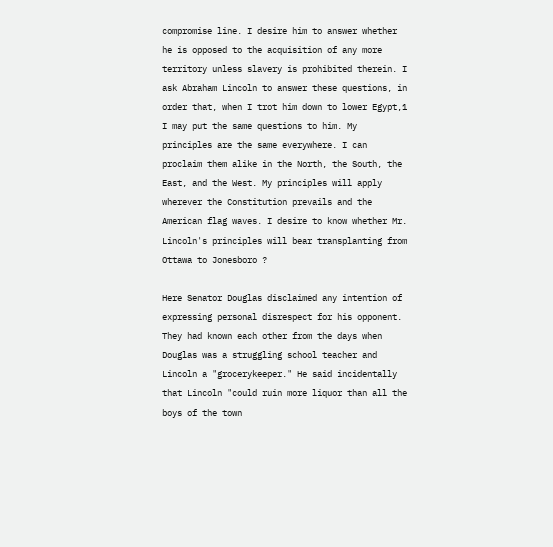compromise line. I desire him to answer whether he is opposed to the acquisition of any more territory unless slavery is prohibited therein. I ask Abraham Lincoln to answer these questions, in order that, when I trot him down to lower Egypt,1 I may put the same questions to him. My principles are the same everywhere. I can proclaim them alike in the North, the South, the East, and the West. My principles will apply wherever the Constitution prevails and the American flag waves. I desire to know whether Mr. Lincoln's principles will bear transplanting from Ottawa to Jonesboro ?

Here Senator Douglas disclaimed any intention of expressing personal disrespect for his opponent. They had known each other from the days when Douglas was a struggling school teacher and Lincoln a "grocerykeeper." He said incidentally that Lincoln "could ruin more liquor than all the boys of the town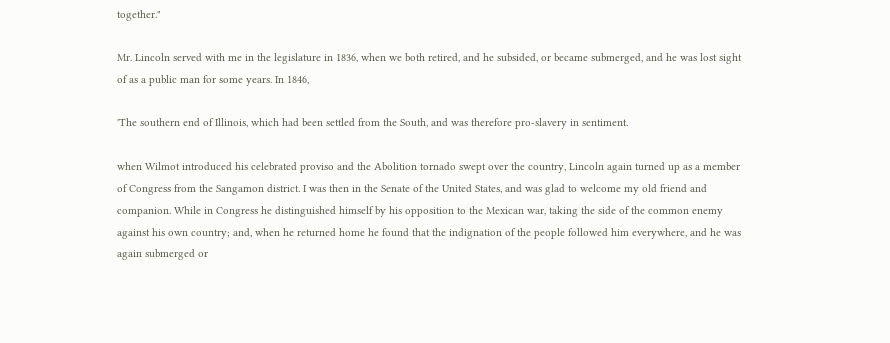together."

Mr. Lincoln served with me in the legislature in 1836, when we both retired, and he subsided, or became submerged, and he was lost sight of as a public man for some years. In 1846,

'The southern end of Illinois, which had been settled from the South, and was therefore pro-slavery in sentiment.

when Wilmot introduced his celebrated proviso and the Abolition tornado swept over the country, Lincoln again turned up as a member of Congress from the Sangamon district. I was then in the Senate of the United States, and was glad to welcome my old friend and companion. While in Congress he distinguished himself by his opposition to the Mexican war, taking the side of the common enemy against his own country; and, when he returned home he found that the indignation of the people followed him everywhere, and he was again submerged or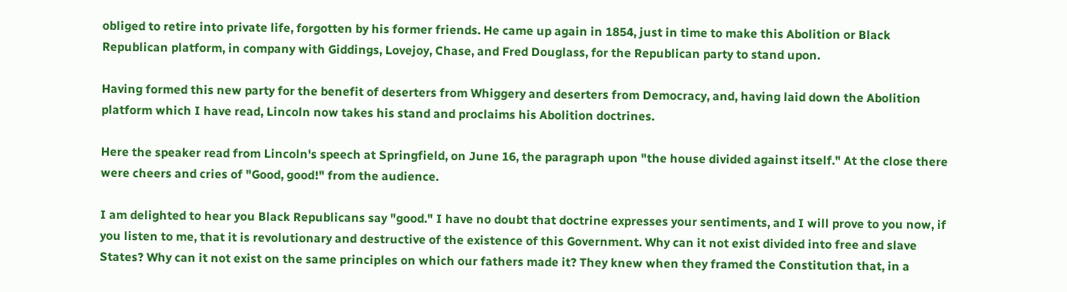obliged to retire into private life, forgotten by his former friends. He came up again in 1854, just in time to make this Abolition or Black Republican platform, in company with Giddings, Lovejoy, Chase, and Fred Douglass, for the Republican party to stand upon.

Having formed this new party for the benefit of deserters from Whiggery and deserters from Democracy, and, having laid down the Abolition platform which I have read, Lincoln now takes his stand and proclaims his Abolition doctrines.

Here the speaker read from Lincoln's speech at Springfield, on June 16, the paragraph upon "the house divided against itself." At the close there were cheers and cries of "Good, good!" from the audience.

I am delighted to hear you Black Republicans say "good." I have no doubt that doctrine expresses your sentiments, and I will prove to you now, if you listen to me, that it is revolutionary and destructive of the existence of this Government. Why can it not exist divided into free and slave States? Why can it not exist on the same principles on which our fathers made it? They knew when they framed the Constitution that, in a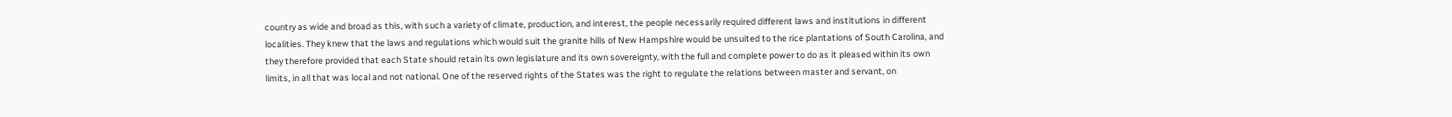country as wide and broad as this, with such a variety of climate, production, and interest, the people necessarily required different laws and institutions in different localities. They knew that the laws and regulations which would suit the granite hills of New Hampshire would be unsuited to the rice plantations of South Carolina, and they therefore provided that each State should retain its own legislature and its own sovereignty, with the full and complete power to do as it pleased within its own limits, in all that was local and not national. One of the reserved rights of the States was the right to regulate the relations between master and servant, on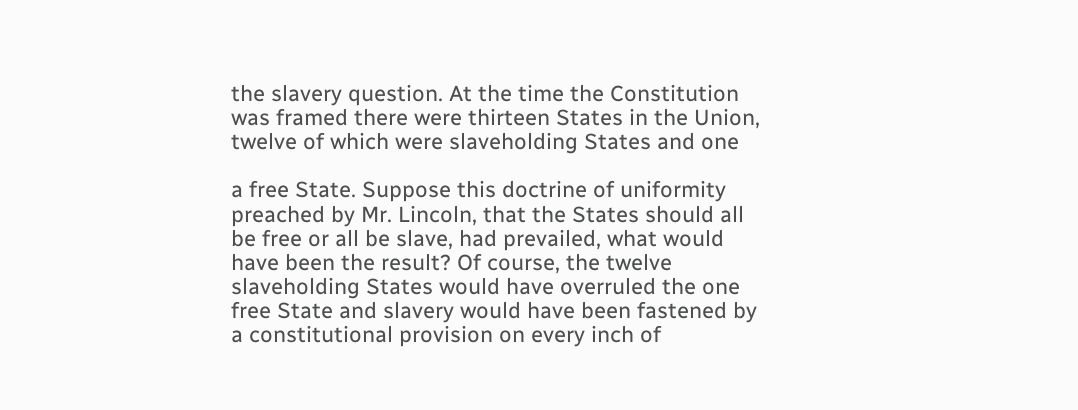the slavery question. At the time the Constitution was framed there were thirteen States in the Union, twelve of which were slaveholding States and one

a free State. Suppose this doctrine of uniformity preached by Mr. Lincoln, that the States should all be free or all be slave, had prevailed, what would have been the result? Of course, the twelve slaveholding States would have overruled the one free State and slavery would have been fastened by a constitutional provision on every inch of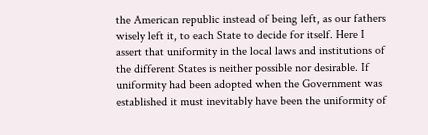the American republic instead of being left, as our fathers wisely left it, to each State to decide for itself. Here I assert that uniformity in the local laws and institutions of the different States is neither possible nor desirable. If uniformity had been adopted when the Government was established it must inevitably have been the uniformity of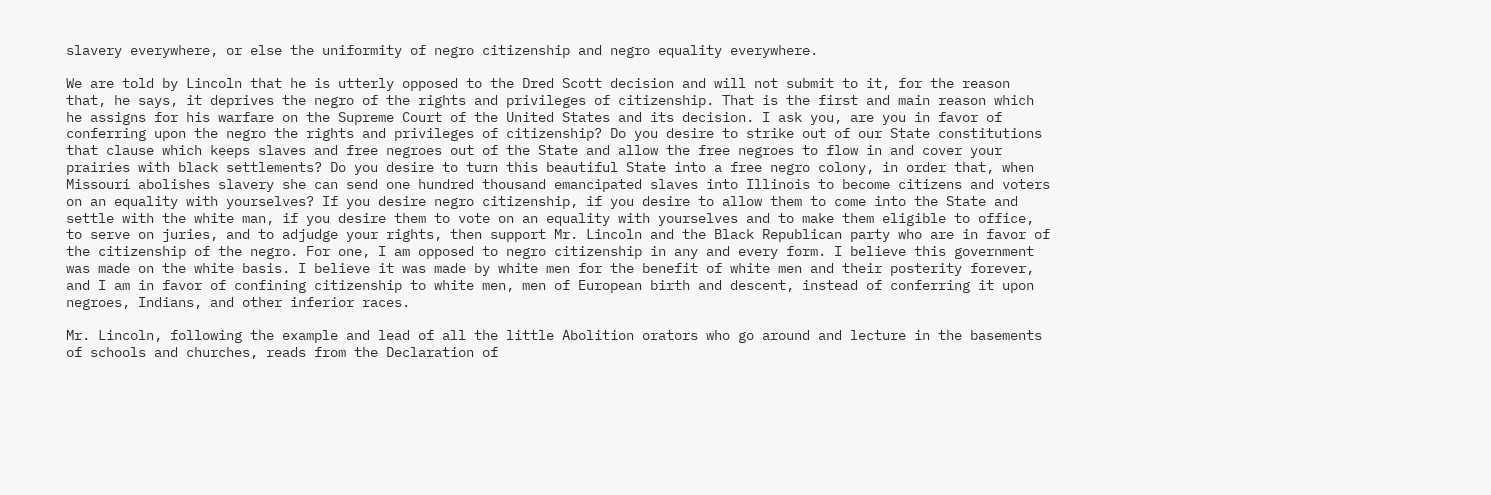slavery everywhere, or else the uniformity of negro citizenship and negro equality everywhere.

We are told by Lincoln that he is utterly opposed to the Dred Scott decision and will not submit to it, for the reason that, he says, it deprives the negro of the rights and privileges of citizenship. That is the first and main reason which he assigns for his warfare on the Supreme Court of the United States and its decision. I ask you, are you in favor of conferring upon the negro the rights and privileges of citizenship? Do you desire to strike out of our State constitutions that clause which keeps slaves and free negroes out of the State and allow the free negroes to flow in and cover your prairies with black settlements? Do you desire to turn this beautiful State into a free negro colony, in order that, when Missouri abolishes slavery she can send one hundred thousand emancipated slaves into Illinois to become citizens and voters on an equality with yourselves? If you desire negro citizenship, if you desire to allow them to come into the State and settle with the white man, if you desire them to vote on an equality with yourselves and to make them eligible to office, to serve on juries, and to adjudge your rights, then support Mr. Lincoln and the Black Republican party who are in favor of the citizenship of the negro. For one, I am opposed to negro citizenship in any and every form. I believe this government was made on the white basis. I believe it was made by white men for the benefit of white men and their posterity forever, and I am in favor of confining citizenship to white men, men of European birth and descent, instead of conferring it upon negroes, Indians, and other inferior races.

Mr. Lincoln, following the example and lead of all the little Abolition orators who go around and lecture in the basements of schools and churches, reads from the Declaration of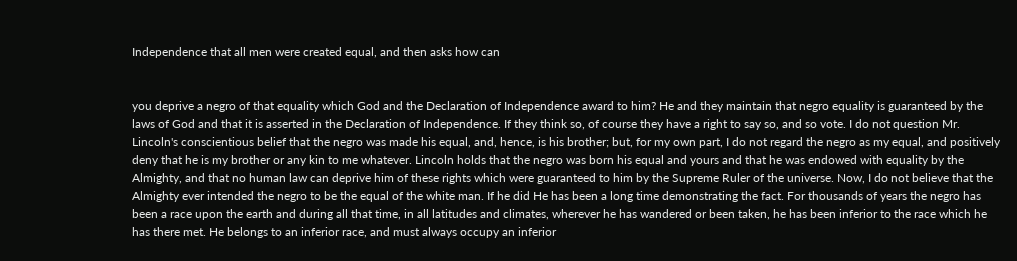Independence that all men were created equal, and then asks how can


you deprive a negro of that equality which God and the Declaration of Independence award to him? He and they maintain that negro equality is guaranteed by the laws of God and that it is asserted in the Declaration of Independence. If they think so, of course they have a right to say so, and so vote. I do not question Mr. Lincoln's conscientious belief that the negro was made his equal, and, hence, is his brother; but, for my own part, I do not regard the negro as my equal, and positively deny that he is my brother or any kin to me whatever. Lincoln holds that the negro was born his equal and yours and that he was endowed with equality by the Almighty, and that no human law can deprive him of these rights which were guaranteed to him by the Supreme Ruler of the universe. Now, I do not believe that the Almighty ever intended the negro to be the equal of the white man. If he did He has been a long time demonstrating the fact. For thousands of years the negro has been a race upon the earth and during all that time, in all latitudes and climates, wherever he has wandered or been taken, he has been inferior to the race which he has there met. He belongs to an inferior race, and must always occupy an inferior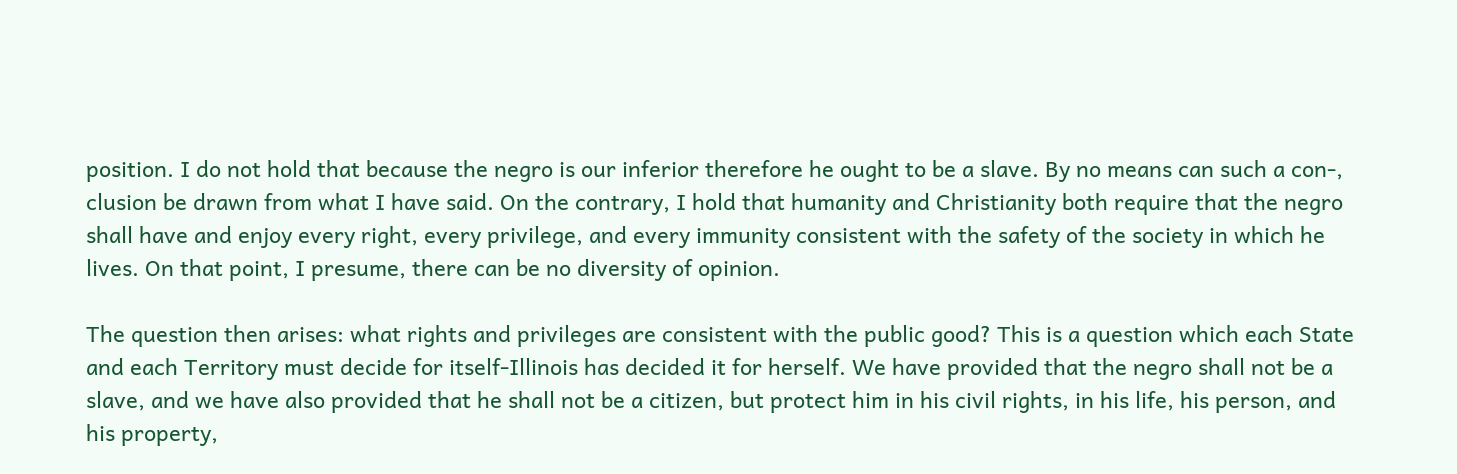position. I do not hold that because the negro is our inferior therefore he ought to be a slave. By no means can such a con-, clusion be drawn from what I have said. On the contrary, I hold that humanity and Christianity both require that the negro shall have and enjoy every right, every privilege, and every immunity consistent with the safety of the society in which he lives. On that point, I presume, there can be no diversity of opinion.

The question then arises: what rights and privileges are consistent with the public good? This is a question which each State and each Territory must decide for itself-Illinois has decided it for herself. We have provided that the negro shall not be a slave, and we have also provided that he shall not be a citizen, but protect him in his civil rights, in his life, his person, and his property,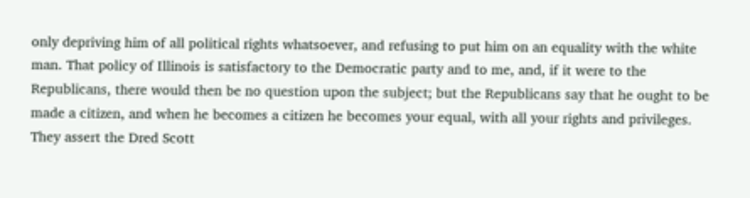only depriving him of all political rights whatsoever, and refusing to put him on an equality with the white man. That policy of Illinois is satisfactory to the Democratic party and to me, and, if it were to the Republicans, there would then be no question upon the subject; but the Republicans say that he ought to be made a citizen, and when he becomes a citizen he becomes your equal, with all your rights and privileges. They assert the Dred Scott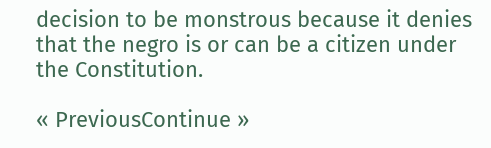decision to be monstrous because it denies that the negro is or can be a citizen under the Constitution.

« PreviousContinue »